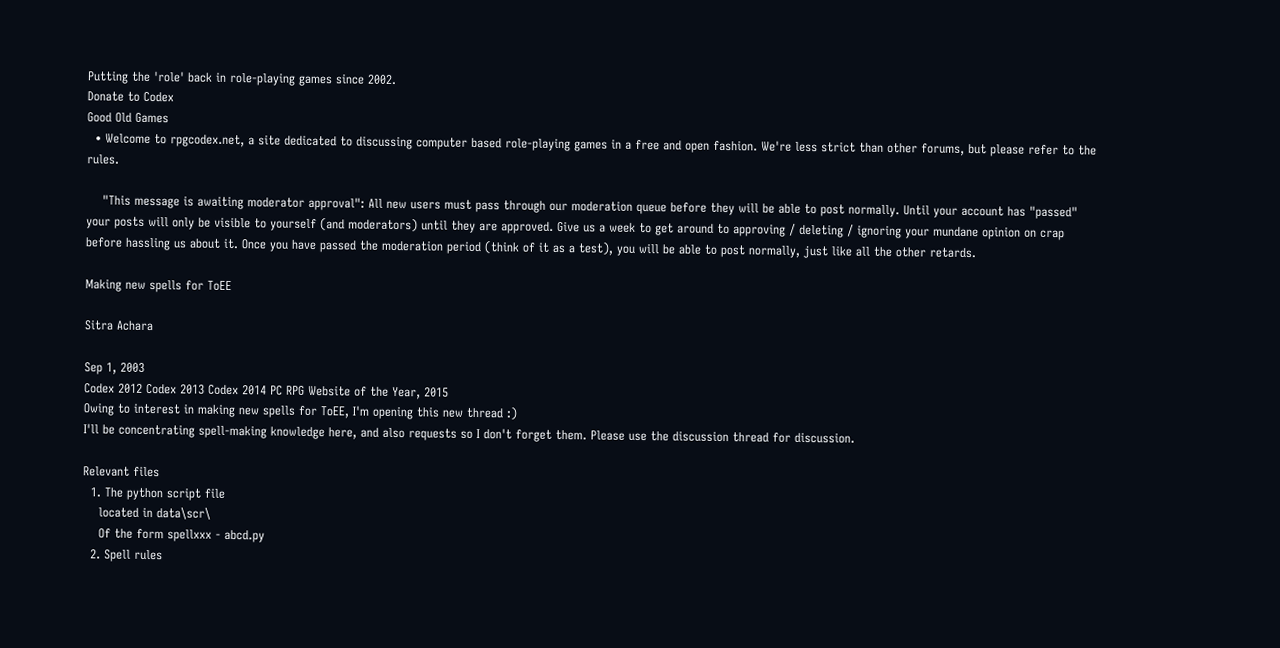Putting the 'role' back in role-playing games since 2002.
Donate to Codex
Good Old Games
  • Welcome to rpgcodex.net, a site dedicated to discussing computer based role-playing games in a free and open fashion. We're less strict than other forums, but please refer to the rules.

    "This message is awaiting moderator approval": All new users must pass through our moderation queue before they will be able to post normally. Until your account has "passed" your posts will only be visible to yourself (and moderators) until they are approved. Give us a week to get around to approving / deleting / ignoring your mundane opinion on crap before hassling us about it. Once you have passed the moderation period (think of it as a test), you will be able to post normally, just like all the other retards.

Making new spells for ToEE

Sitra Achara

Sep 1, 2003
Codex 2012 Codex 2013 Codex 2014 PC RPG Website of the Year, 2015
Owing to interest in making new spells for ToEE, I'm opening this new thread :)
I'll be concentrating spell-making knowledge here, and also requests so I don't forget them. Please use the discussion thread for discussion.

Relevant files
  1. The python script file
    located in data\scr\
    Of the form spellxxx - abcd.py
  2. Spell rules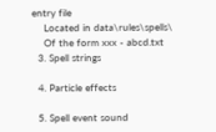entry file
    Located in data\rules\spells\
    Of the form xxx - abcd.txt
  3. Spell strings

  4. Particle effects

  5. Spell event sound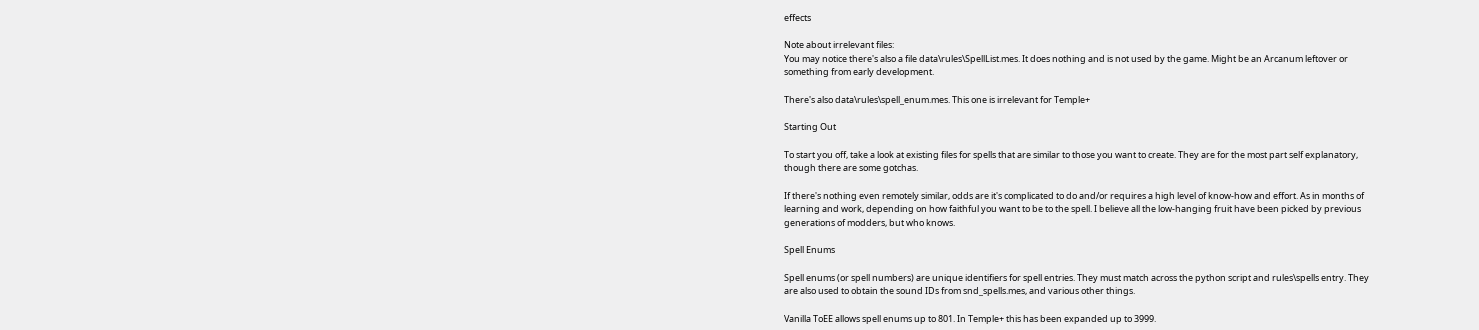effects

Note about irrelevant files:
You may notice there's also a file data\rules\SpellList.mes. It does nothing and is not used by the game. Might be an Arcanum leftover or something from early development.

There's also data\rules\spell_enum.mes. This one is irrelevant for Temple+

Starting Out

To start you off, take a look at existing files for spells that are similar to those you want to create. They are for the most part self explanatory, though there are some gotchas.

If there's nothing even remotely similar, odds are it's complicated to do and/or requires a high level of know-how and effort. As in months of learning and work, depending on how faithful you want to be to the spell. I believe all the low-hanging fruit have been picked by previous generations of modders, but who knows.

Spell Enums

Spell enums (or spell numbers) are unique identifiers for spell entries. They must match across the python script and rules\spells entry. They are also used to obtain the sound IDs from snd_spells.mes, and various other things.

Vanilla ToEE allows spell enums up to 801. In Temple+ this has been expanded up to 3999.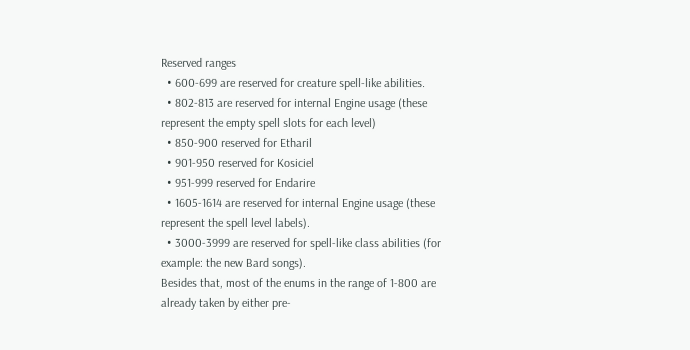Reserved ranges
  • 600-699 are reserved for creature spell-like abilities.
  • 802-813 are reserved for internal Engine usage (these represent the empty spell slots for each level)
  • 850-900 reserved for Etharil
  • 901-950 reserved for Kosiciel
  • 951-999 reserved for Endarire
  • 1605-1614 are reserved for internal Engine usage (these represent the spell level labels).
  • 3000-3999 are reserved for spell-like class abilities (for example: the new Bard songs).
Besides that, most of the enums in the range of 1-800 are already taken by either pre-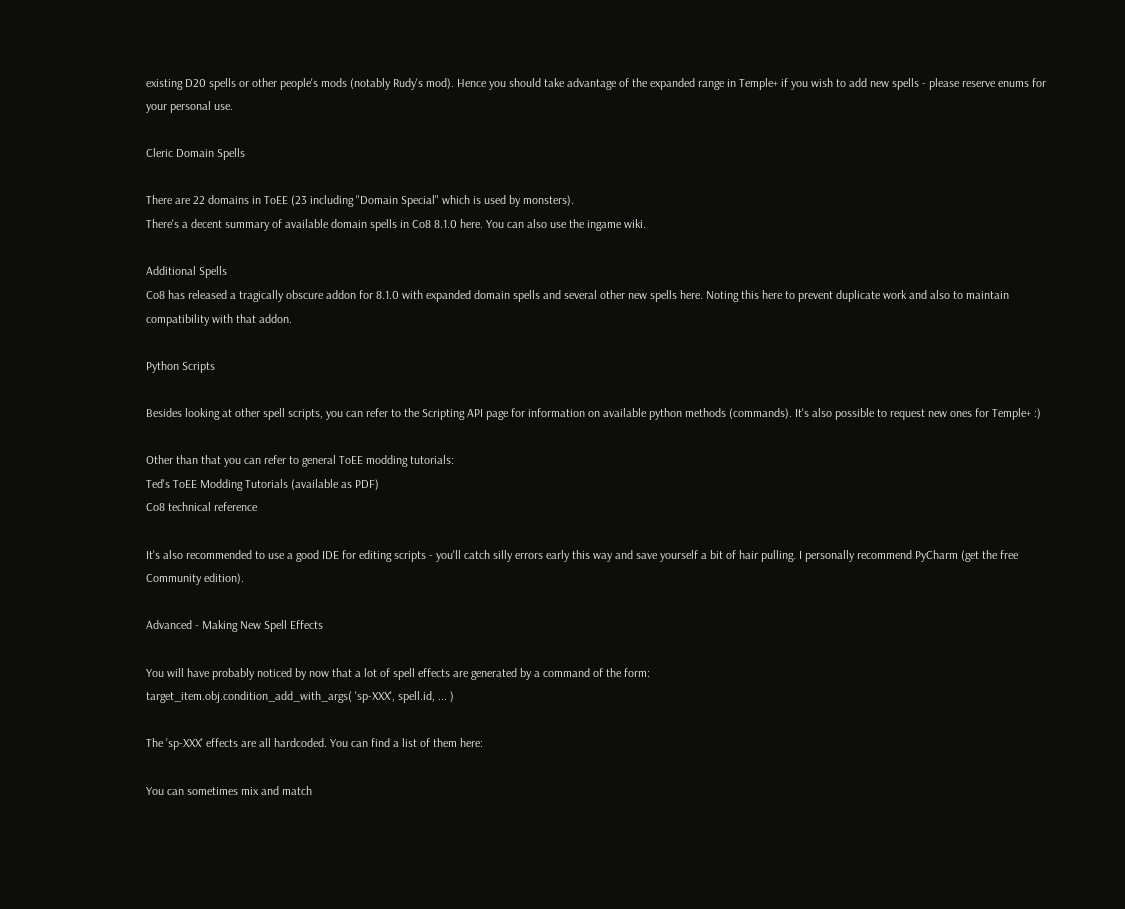existing D20 spells or other people's mods (notably Rudy's mod). Hence you should take advantage of the expanded range in Temple+ if you wish to add new spells - please reserve enums for your personal use.

Cleric Domain Spells

There are 22 domains in ToEE (23 including "Domain Special" which is used by monsters).
There's a decent summary of available domain spells in Co8 8.1.0 here. You can also use the ingame wiki.

Additional Spells
Co8 has released a tragically obscure addon for 8.1.0 with expanded domain spells and several other new spells here. Noting this here to prevent duplicate work and also to maintain compatibility with that addon.

Python Scripts

Besides looking at other spell scripts, you can refer to the Scripting API page for information on available python methods (commands). It's also possible to request new ones for Temple+ :)

Other than that you can refer to general ToEE modding tutorials:
Ted's ToEE Modding Tutorials (available as PDF)
Co8 technical reference

It's also recommended to use a good IDE for editing scripts - you'll catch silly errors early this way and save yourself a bit of hair pulling. I personally recommend PyCharm (get the free Community edition).

Advanced - Making New Spell Effects

You will have probably noticed by now that a lot of spell effects are generated by a command of the form:
target_item.obj.condition_add_with_args( 'sp-XXX', spell.id, ... )

The 'sp-XXX' effects are all hardcoded. You can find a list of them here:

You can sometimes mix and match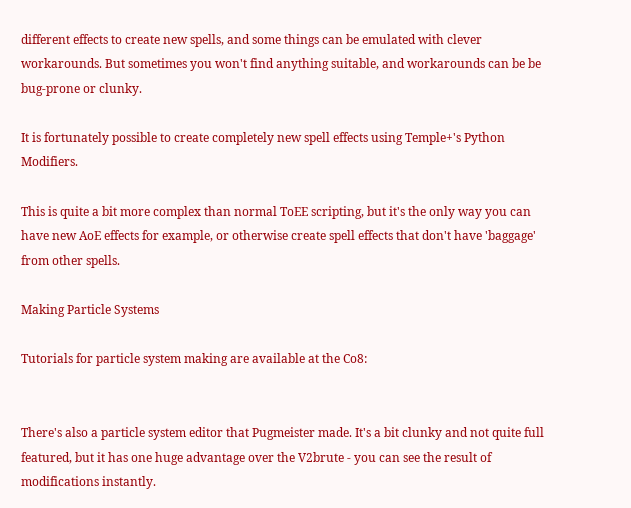different effects to create new spells, and some things can be emulated with clever workarounds. But sometimes you won't find anything suitable, and workarounds can be be bug-prone or clunky.

It is fortunately possible to create completely new spell effects using Temple+'s Python Modifiers.

This is quite a bit more complex than normal ToEE scripting, but it's the only way you can have new AoE effects for example, or otherwise create spell effects that don't have 'baggage' from other spells.

Making Particle Systems

Tutorials for particle system making are available at the Co8:


There's also a particle system editor that Pugmeister made. It's a bit clunky and not quite full featured, but it has one huge advantage over the V2brute - you can see the result of modifications instantly.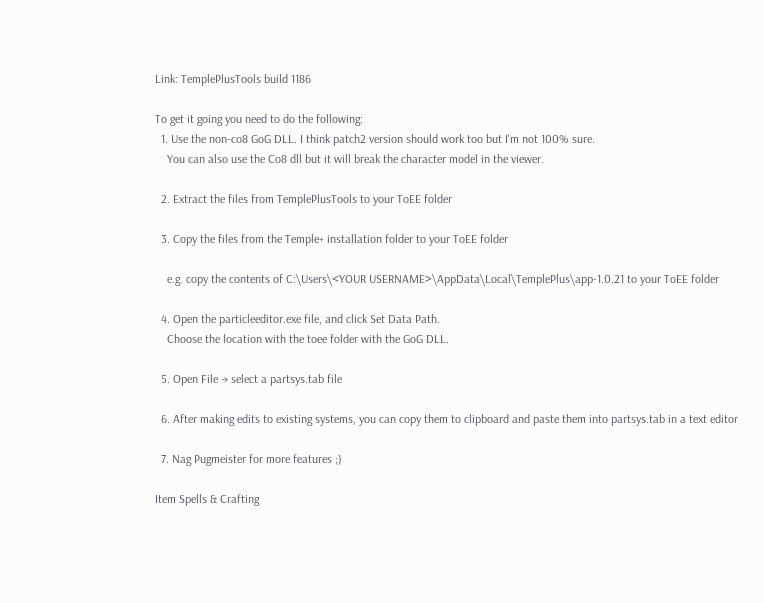Link: TemplePlusTools build 1186

To get it going you need to do the following:
  1. Use the non-co8 GoG DLL. I think patch2 version should work too but I'm not 100% sure.
    You can also use the Co8 dll but it will break the character model in the viewer.

  2. Extract the files from TemplePlusTools to your ToEE folder

  3. Copy the files from the Temple+ installation folder to your ToEE folder

    e.g. copy the contents of C:\Users\<YOUR USERNAME>\AppData\Local\TemplePlus\app-1.0.21 to your ToEE folder

  4. Open the particleeditor.exe file, and click Set Data Path.
    Choose the location with the toee folder with the GoG DLL.

  5. Open File → select a partsys.tab file

  6. After making edits to existing systems, you can copy them to clipboard and paste them into partsys.tab in a text editor

  7. Nag Pugmeister for more features ;)

Item Spells & Crafting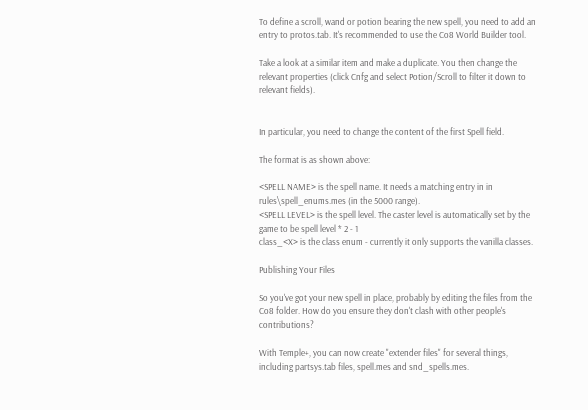To define a scroll, wand or potion bearing the new spell, you need to add an entry to protos.tab. It's recommended to use the Co8 World Builder tool.

Take a look at a similar item and make a duplicate. You then change the relevant properties (click Cnfg and select Potion/Scroll to filter it down to relevant fields).


In particular, you need to change the content of the first Spell field.

The format is as shown above:

<SPELL NAME> is the spell name. It needs a matching entry in in rules\spell_enums.mes (in the 5000 range).
<SPELL LEVEL> is the spell level. The caster level is automatically set by the game to be spell level * 2 - 1
class_<X> is the class enum - currently it only supports the vanilla classes.

Publishing Your Files

So you've got your new spell in place, probably by editing the files from the Co8 folder. How do you ensure they don't clash with other people's contributions?

With Temple+, you can now create "extender files" for several things, including partsys.tab files, spell.mes and snd_spells.mes.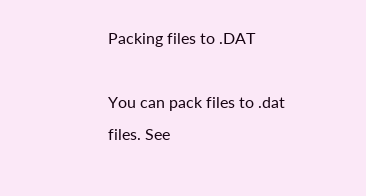Packing files to .DAT

You can pack files to .dat files. See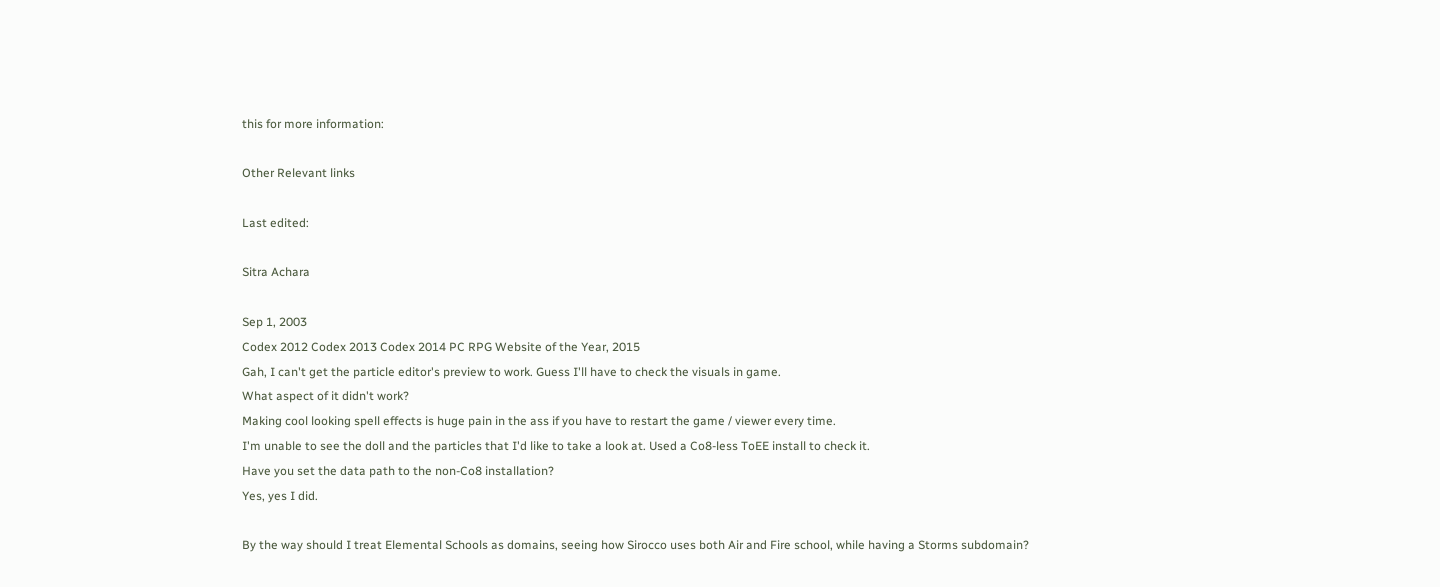this for more information:

Other Relevant links

Last edited:

Sitra Achara

Sep 1, 2003
Codex 2012 Codex 2013 Codex 2014 PC RPG Website of the Year, 2015
Gah, I can't get the particle editor's preview to work. Guess I'll have to check the visuals in game.
What aspect of it didn't work?
Making cool looking spell effects is huge pain in the ass if you have to restart the game / viewer every time.
I'm unable to see the doll and the particles that I'd like to take a look at. Used a Co8-less ToEE install to check it.
Have you set the data path to the non-Co8 installation?
Yes, yes I did.

By the way should I treat Elemental Schools as domains, seeing how Sirocco uses both Air and Fire school, while having a Storms subdomain?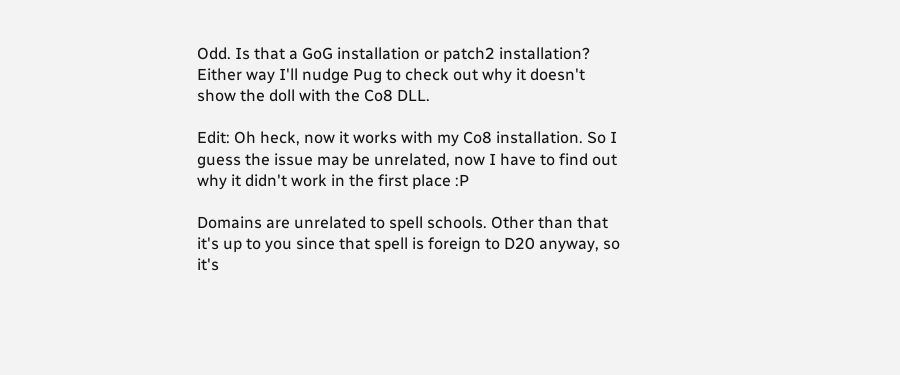Odd. Is that a GoG installation or patch2 installation? Either way I'll nudge Pug to check out why it doesn't show the doll with the Co8 DLL.

Edit: Oh heck, now it works with my Co8 installation. So I guess the issue may be unrelated, now I have to find out why it didn't work in the first place :P

Domains are unrelated to spell schools. Other than that it's up to you since that spell is foreign to D20 anyway, so it's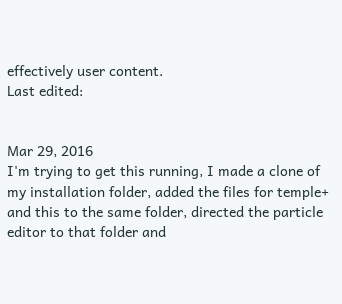effectively user content.
Last edited:


Mar 29, 2016
I'm trying to get this running, I made a clone of my installation folder, added the files for temple+ and this to the same folder, directed the particle editor to that folder and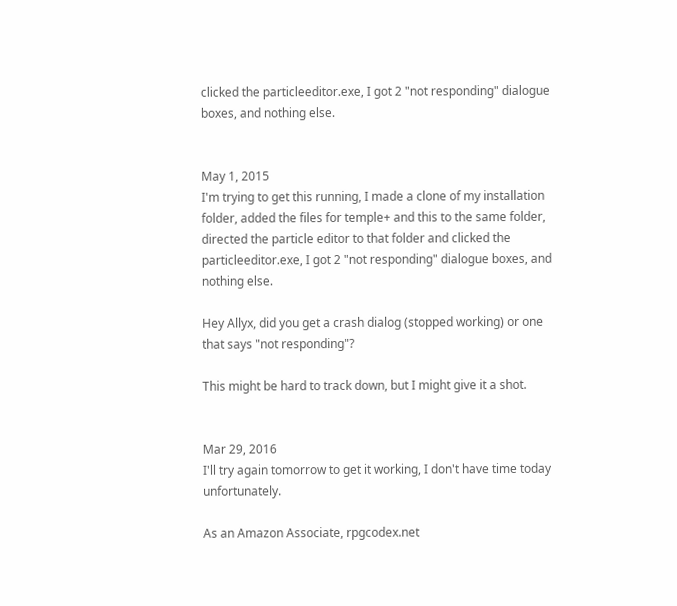clicked the particleeditor.exe, I got 2 "not responding" dialogue boxes, and nothing else.


May 1, 2015
I'm trying to get this running, I made a clone of my installation folder, added the files for temple+ and this to the same folder, directed the particle editor to that folder and clicked the particleeditor.exe, I got 2 "not responding" dialogue boxes, and nothing else.

Hey Allyx, did you get a crash dialog (stopped working) or one that says "not responding"?

This might be hard to track down, but I might give it a shot.


Mar 29, 2016
I'll try again tomorrow to get it working, I don't have time today unfortunately.

As an Amazon Associate, rpgcodex.net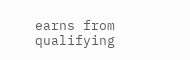earns from qualifying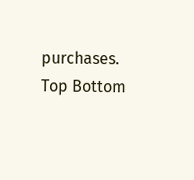purchases.
Top Bottom